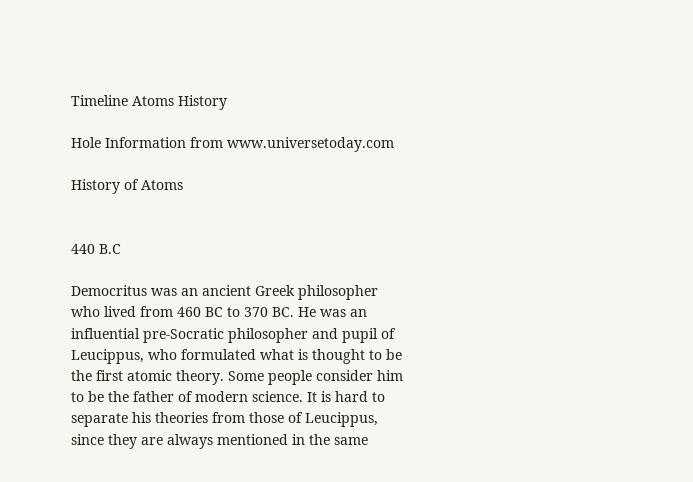Timeline Atoms History

Hole Information from www.universetoday.com

History of Atoms


440 B.C

Democritus was an ancient Greek philosopher who lived from 460 BC to 370 BC. He was an influential pre-Socratic philosopher and pupil of Leucippus, who formulated what is thought to be the first atomic theory. Some people consider him to be the father of modern science. It is hard to separate his theories from those of Leucippus, since they are always mentioned in the same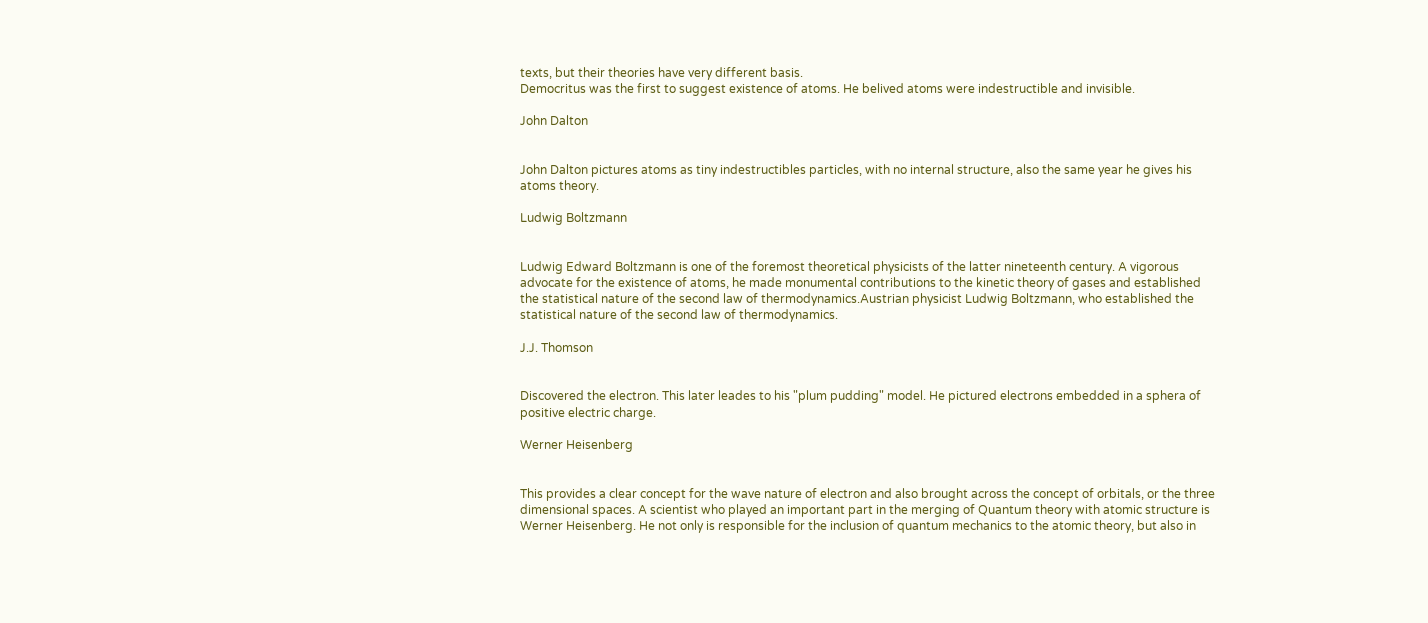texts, but their theories have very different basis.
Democritus was the first to suggest existence of atoms. He belived atoms were indestructible and invisible.

John Dalton


John Dalton pictures atoms as tiny indestructibles particles, with no internal structure, also the same year he gives his atoms theory.

Ludwig Boltzmann


Ludwig Edward Boltzmann is one of the foremost theoretical physicists of the latter nineteenth century. A vigorous advocate for the existence of atoms, he made monumental contributions to the kinetic theory of gases and established the statistical nature of the second law of thermodynamics.Austrian physicist Ludwig Boltzmann, who established the statistical nature of the second law of thermodynamics.

J.J. Thomson


Discovered the electron. This later leades to his "plum pudding" model. He pictured electrons embedded in a sphera of positive electric charge.

Werner Heisenberg


This provides a clear concept for the wave nature of electron and also brought across the concept of orbitals, or the three dimensional spaces. A scientist who played an important part in the merging of Quantum theory with atomic structure is Werner Heisenberg. He not only is responsible for the inclusion of quantum mechanics to the atomic theory, but also in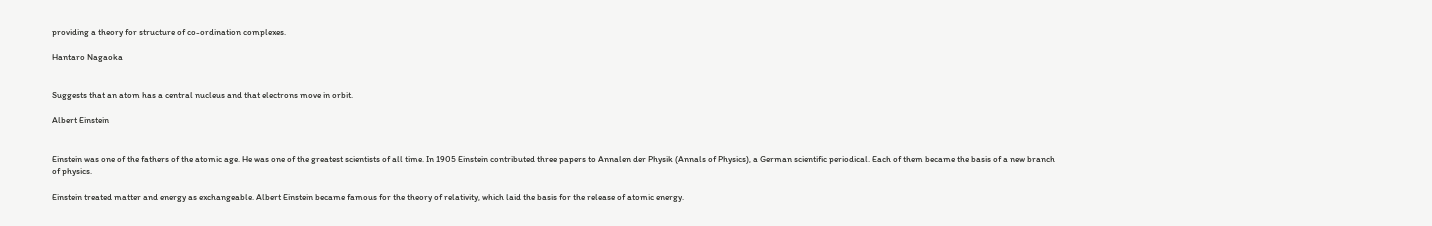providing a theory for structure of co-ordination complexes.

Hantaro Nagaoka


Suggests that an atom has a central nucleus and that electrons move in orbit.

Albert Einstein


Einstein was one of the fathers of the atomic age. He was one of the greatest scientists of all time. In 1905 Einstein contributed three papers to Annalen der Physik (Annals of Physics), a German scientific periodical. Each of them became the basis of a new branch of physics.

Einstein treated matter and energy as exchangeable. Albert Einstein became famous for the theory of relativity, which laid the basis for the release of atomic energy.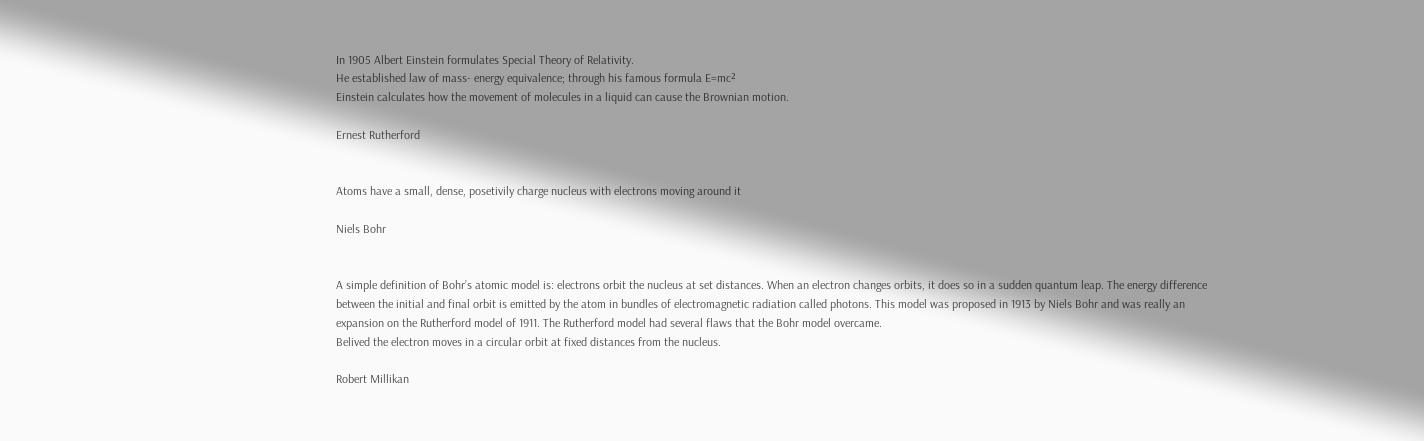In 1905 Albert Einstein formulates Special Theory of Relativity.
He established law of mass- energy equivalence; through his famous formula E=mc²
Einstein calculates how the movement of molecules in a liquid can cause the Brownian motion.

Ernest Rutherford


Atoms have a small, dense, posetivily charge nucleus with electrons moving around it

Niels Bohr


A simple definition of Bohr’s atomic model is: electrons orbit the nucleus at set distances. When an electron changes orbits, it does so in a sudden quantum leap. The energy difference between the initial and final orbit is emitted by the atom in bundles of electromagnetic radiation called photons. This model was proposed in 1913 by Niels Bohr and was really an expansion on the Rutherford model of 1911. The Rutherford model had several flaws that the Bohr model overcame.
Belived the electron moves in a circular orbit at fixed distances from the nucleus.

Robert Millikan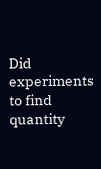Did experiments to find quantity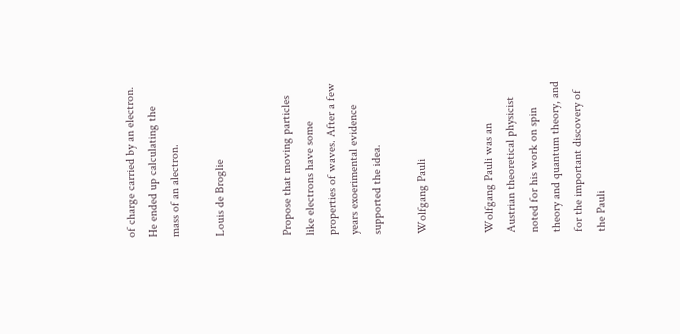of charge carried by an electron. He ended up calculating the mass of an alectron.

Louis de Broglie


Propose that moving particles like electrons have some properties of waves. After a few years exoerimental evidence supported the idea.

Wolfgang Pauli


Wolfgang Pauli was an Austrian theoretical physicist noted for his work on spin theory and quantum theory, and for the important discovery of the Pauli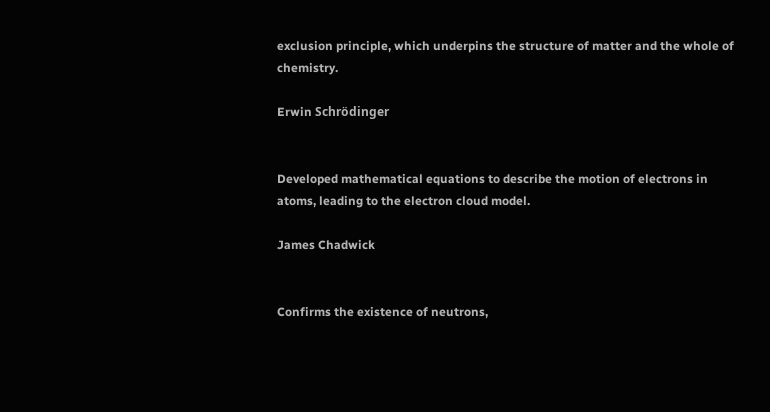exclusion principle, which underpins the structure of matter and the whole of chemistry.

Erwin Schrödinger


Developed mathematical equations to describe the motion of electrons in atoms, leading to the electron cloud model.

James Chadwick


Confirms the existence of neutrons,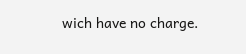wich have no charge.